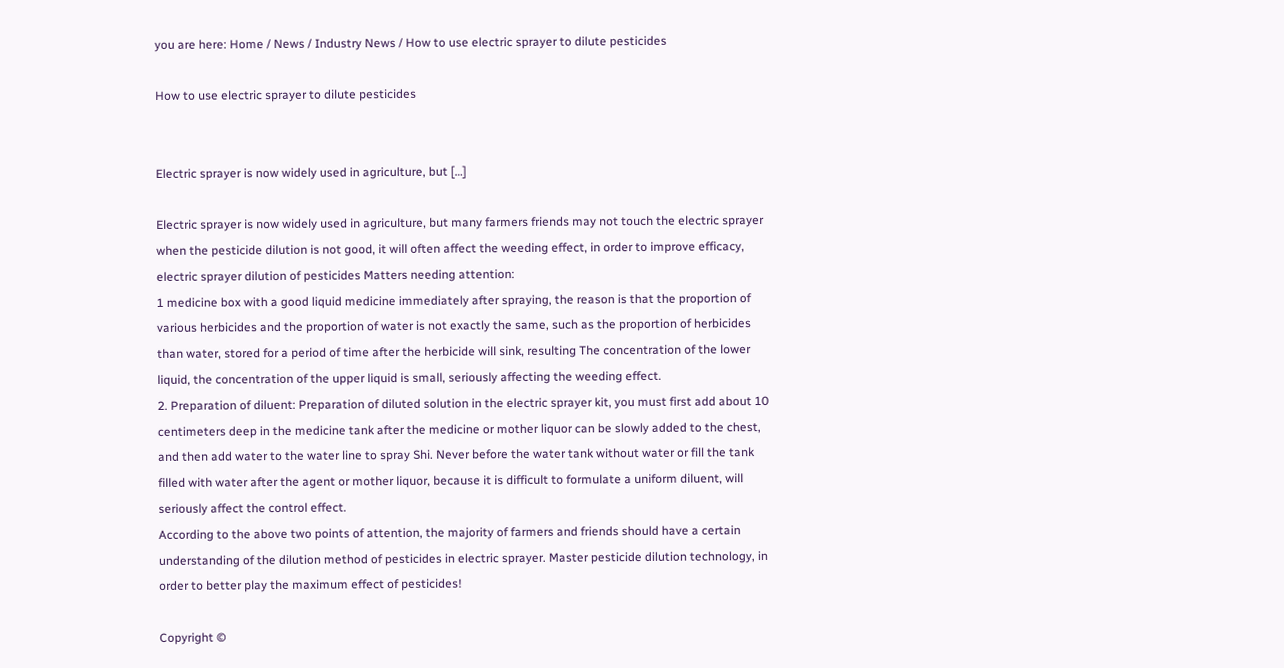you are here: Home / News / Industry News / How to use electric sprayer to dilute pesticides

How to use electric sprayer to dilute pesticides


Electric sprayer is now widely used in agriculture, but […]

Electric sprayer is now widely used in agriculture, but many farmers friends may not touch the electric sprayer when the pesticide dilution is not good, it will often affect the weeding effect, in order to improve efficacy, electric sprayer dilution of pesticides Matters needing attention:
1 medicine box with a good liquid medicine immediately after spraying, the reason is that the proportion of various herbicides and the proportion of water is not exactly the same, such as the proportion of herbicides than water, stored for a period of time after the herbicide will sink, resulting The concentration of the lower liquid, the concentration of the upper liquid is small, seriously affecting the weeding effect.
2. Preparation of diluent: Preparation of diluted solution in the electric sprayer kit, you must first add about 10 centimeters deep in the medicine tank after the medicine or mother liquor can be slowly added to the chest, and then add water to the water line to spray Shi. Never before the water tank without water or fill the tank filled with water after the agent or mother liquor, because it is difficult to formulate a uniform diluent, will seriously affect the control effect.
According to the above two points of attention, the majority of farmers and friends should have a certain understanding of the dilution method of pesticides in electric sprayer. Master pesticide dilution technology, in order to better play the maximum effect of pesticides!

Copyright ©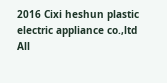2016 Cixi heshun plastic electric appliance co.,ltd All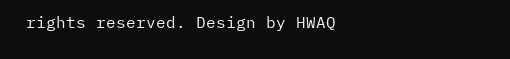rights reserved. Design by HWAQ